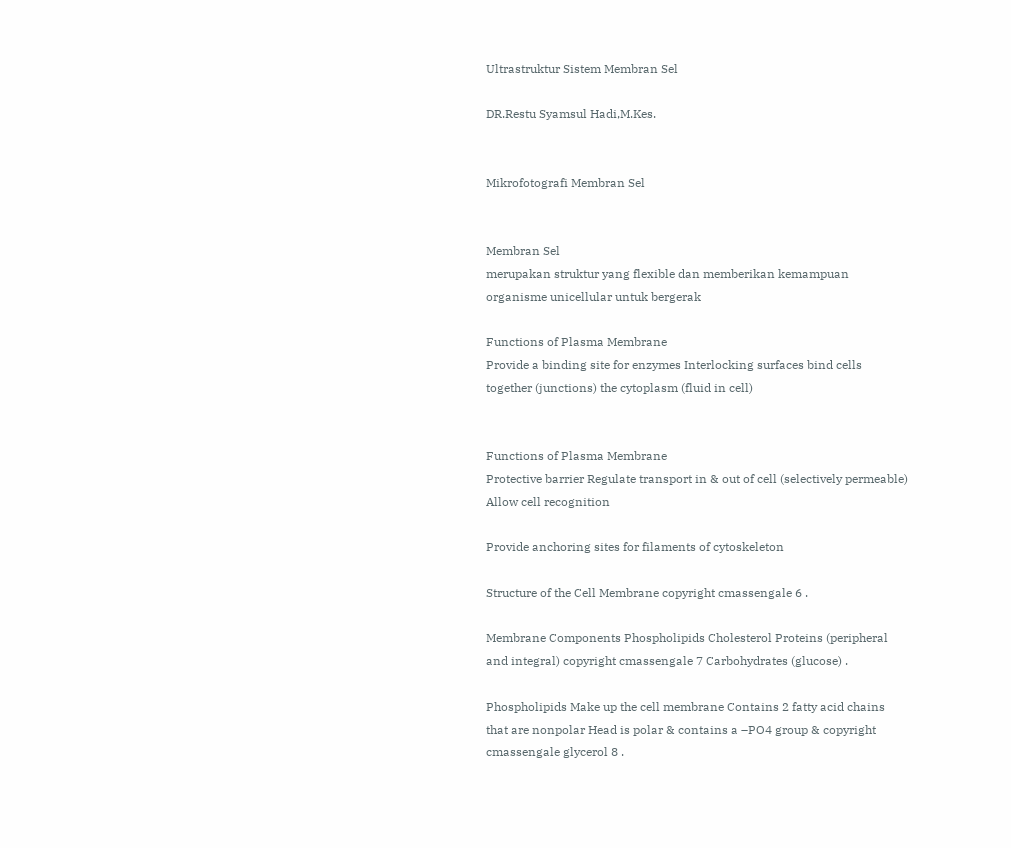Ultrastruktur Sistem Membran Sel

DR.Restu Syamsul Hadi,M.Kes.


Mikrofotografi Membran Sel


Membran Sel
merupakan struktur yang flexible dan memberikan kemampuan organisme unicellular untuk bergerak

Functions of Plasma Membrane
Provide a binding site for enzymes Interlocking surfaces bind cells together (junctions) the cytoplasm (fluid in cell)


Functions of Plasma Membrane
Protective barrier Regulate transport in & out of cell (selectively permeable) Allow cell recognition

Provide anchoring sites for filaments of cytoskeleton

Structure of the Cell Membrane copyright cmassengale 6 .

Membrane Components Phospholipids Cholesterol Proteins (peripheral and integral) copyright cmassengale 7 Carbohydrates (glucose) .

Phospholipids Make up the cell membrane Contains 2 fatty acid chains that are nonpolar Head is polar & contains a –PO4 group & copyright cmassengale glycerol 8 .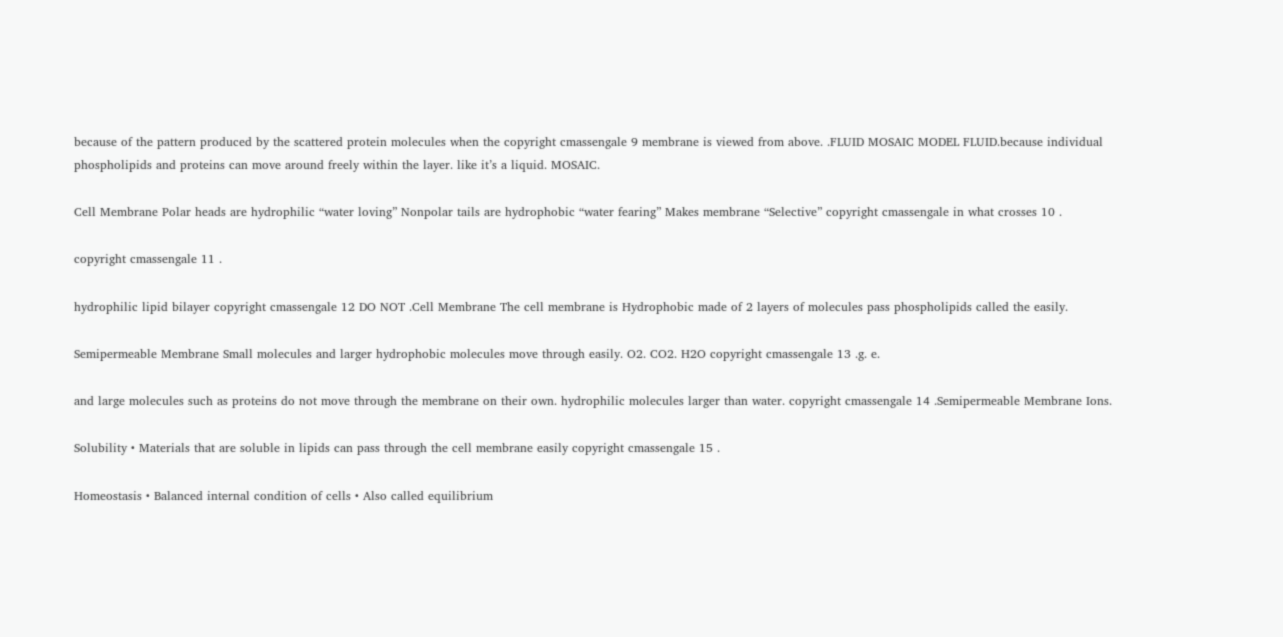because of the pattern produced by the scattered protein molecules when the copyright cmassengale 9 membrane is viewed from above. .FLUID MOSAIC MODEL FLUID.because individual phospholipids and proteins can move around freely within the layer. like it’s a liquid. MOSAIC.

Cell Membrane Polar heads are hydrophilic “water loving” Nonpolar tails are hydrophobic “water fearing” Makes membrane “Selective” copyright cmassengale in what crosses 10 .

copyright cmassengale 11 .

hydrophilic lipid bilayer copyright cmassengale 12 DO NOT .Cell Membrane The cell membrane is Hydrophobic made of 2 layers of molecules pass phospholipids called the easily.

Semipermeable Membrane Small molecules and larger hydrophobic molecules move through easily. O2. CO2. H2O copyright cmassengale 13 .g. e.

and large molecules such as proteins do not move through the membrane on their own. hydrophilic molecules larger than water. copyright cmassengale 14 .Semipermeable Membrane Ions.

Solubility • Materials that are soluble in lipids can pass through the cell membrane easily copyright cmassengale 15 .

Homeostasis • Balanced internal condition of cells • Also called equilibrium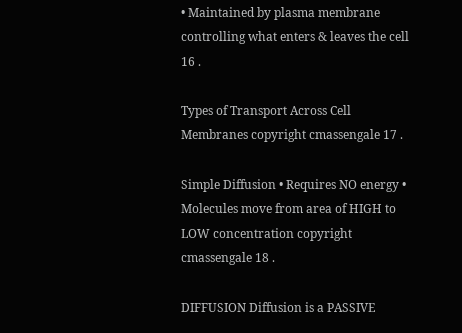• Maintained by plasma membrane controlling what enters & leaves the cell 16 .

Types of Transport Across Cell Membranes copyright cmassengale 17 .

Simple Diffusion • Requires NO energy • Molecules move from area of HIGH to LOW concentration copyright cmassengale 18 .

DIFFUSION Diffusion is a PASSIVE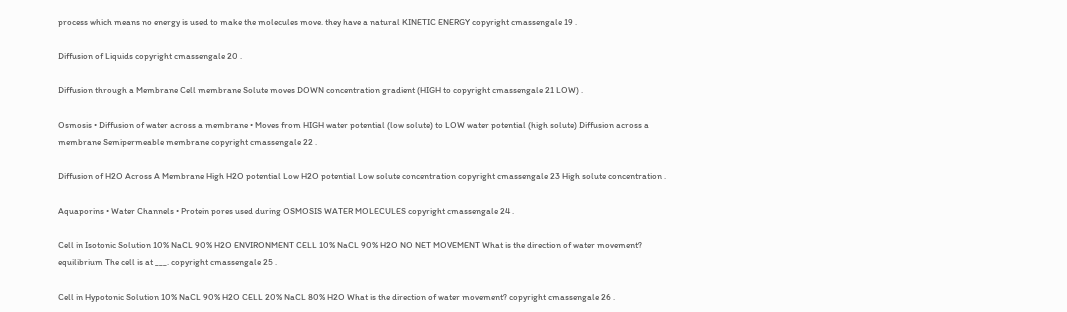process which means no energy is used to make the molecules move. they have a natural KINETIC ENERGY copyright cmassengale 19 .

Diffusion of Liquids copyright cmassengale 20 .

Diffusion through a Membrane Cell membrane Solute moves DOWN concentration gradient (HIGH to copyright cmassengale 21 LOW) .

Osmosis • Diffusion of water across a membrane • Moves from HIGH water potential (low solute) to LOW water potential (high solute) Diffusion across a membrane Semipermeable membrane copyright cmassengale 22 .

Diffusion of H2O Across A Membrane High H2O potential Low H2O potential Low solute concentration copyright cmassengale 23 High solute concentration .

Aquaporins • Water Channels • Protein pores used during OSMOSIS WATER MOLECULES copyright cmassengale 24 .

Cell in Isotonic Solution 10% NaCL 90% H2O ENVIRONMENT CELL 10% NaCL 90% H2O NO NET MOVEMENT What is the direction of water movement? equilibrium The cell is at ___. copyright cmassengale 25 .

Cell in Hypotonic Solution 10% NaCL 90% H2O CELL 20% NaCL 80% H2O What is the direction of water movement? copyright cmassengale 26 .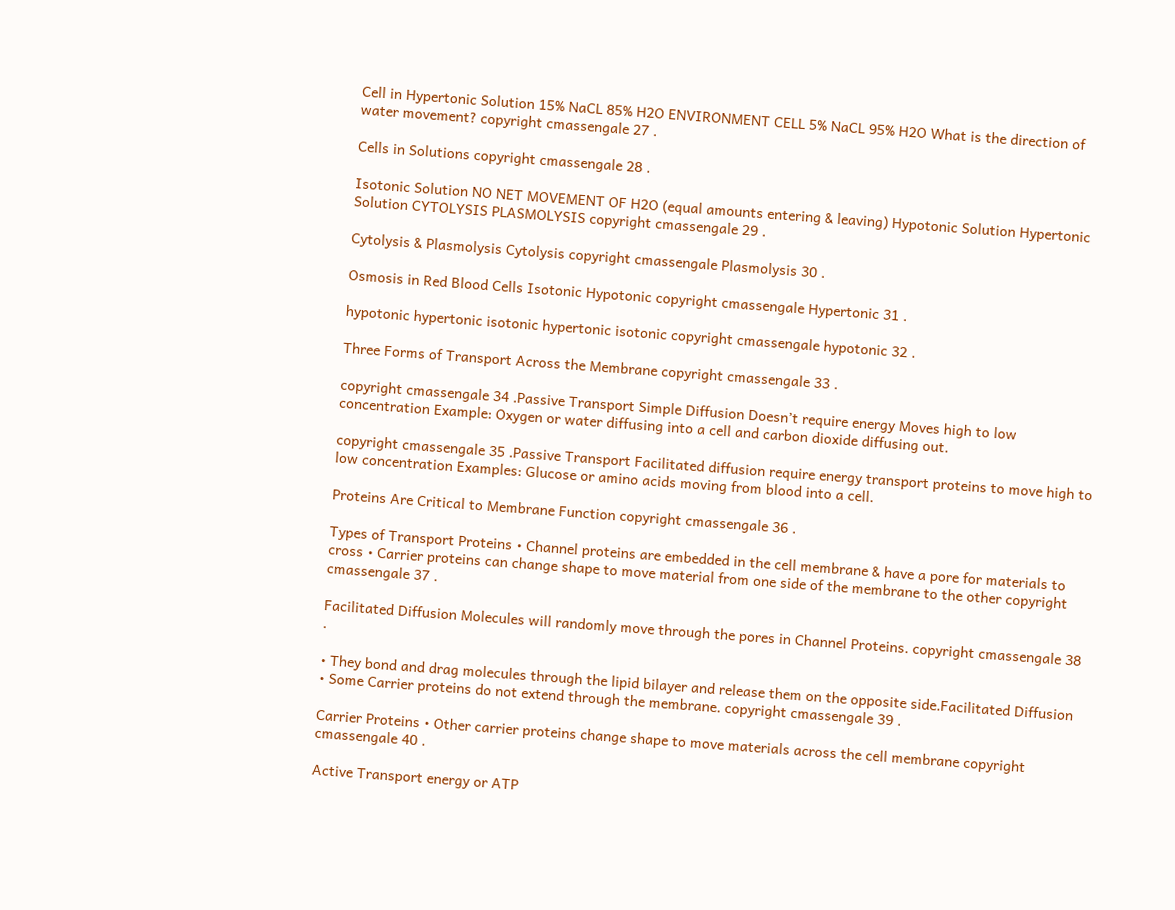Cell in Hypertonic Solution 15% NaCL 85% H2O ENVIRONMENT CELL 5% NaCL 95% H2O What is the direction of water movement? copyright cmassengale 27 .

Cells in Solutions copyright cmassengale 28 .

Isotonic Solution NO NET MOVEMENT OF H2O (equal amounts entering & leaving) Hypotonic Solution Hypertonic Solution CYTOLYSIS PLASMOLYSIS copyright cmassengale 29 .

Cytolysis & Plasmolysis Cytolysis copyright cmassengale Plasmolysis 30 .

Osmosis in Red Blood Cells Isotonic Hypotonic copyright cmassengale Hypertonic 31 .

hypotonic hypertonic isotonic hypertonic isotonic copyright cmassengale hypotonic 32 .

Three Forms of Transport Across the Membrane copyright cmassengale 33 .

copyright cmassengale 34 .Passive Transport Simple Diffusion Doesn’t require energy Moves high to low concentration Example: Oxygen or water diffusing into a cell and carbon dioxide diffusing out.

copyright cmassengale 35 .Passive Transport Facilitated diffusion require energy transport proteins to move high to low concentration Examples: Glucose or amino acids moving from blood into a cell.

Proteins Are Critical to Membrane Function copyright cmassengale 36 .

Types of Transport Proteins • Channel proteins are embedded in the cell membrane & have a pore for materials to cross • Carrier proteins can change shape to move material from one side of the membrane to the other copyright cmassengale 37 .

Facilitated Diffusion Molecules will randomly move through the pores in Channel Proteins. copyright cmassengale 38 .

• They bond and drag molecules through the lipid bilayer and release them on the opposite side.Facilitated Diffusion • Some Carrier proteins do not extend through the membrane. copyright cmassengale 39 .

Carrier Proteins • Other carrier proteins change shape to move materials across the cell membrane copyright cmassengale 40 .

Active Transport energy or ATP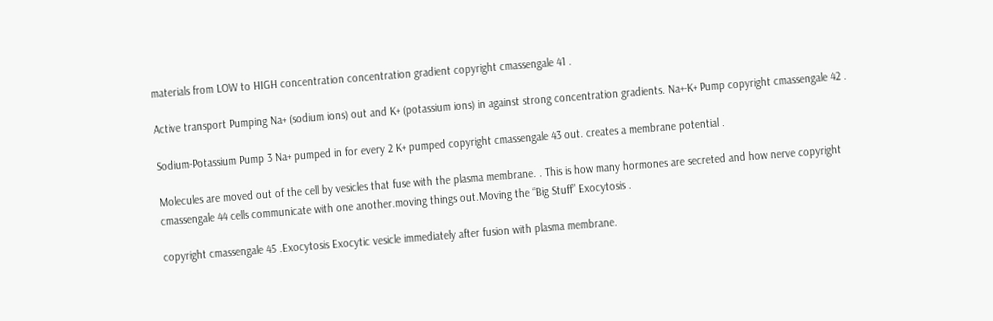materials from LOW to HIGH concentration concentration gradient copyright cmassengale 41 .

Active transport Pumping Na+ (sodium ions) out and K+ (potassium ions) in against strong concentration gradients. Na+-K+ Pump copyright cmassengale 42 .

Sodium-Potassium Pump 3 Na+ pumped in for every 2 K+ pumped copyright cmassengale 43 out. creates a membrane potential .

Molecules are moved out of the cell by vesicles that fuse with the plasma membrane. . This is how many hormones are secreted and how nerve copyright cmassengale 44 cells communicate with one another.moving things out.Moving the “Big Stuff” Exocytosis .

copyright cmassengale 45 .Exocytosis Exocytic vesicle immediately after fusion with plasma membrane.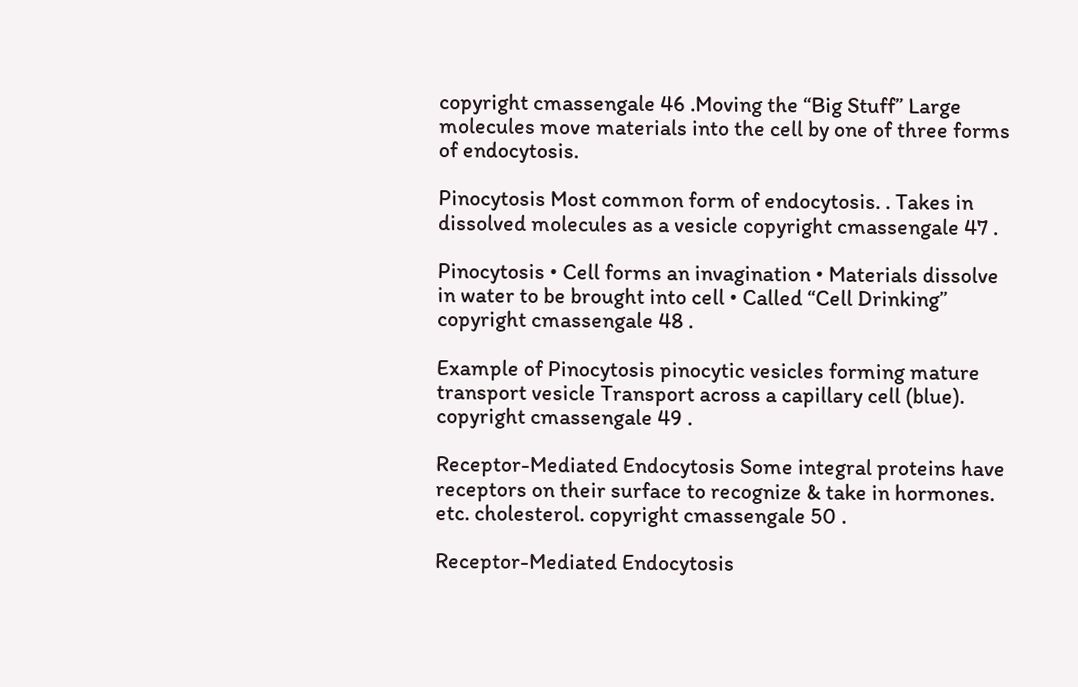copyright cmassengale 46 .Moving the “Big Stuff” Large molecules move materials into the cell by one of three forms of endocytosis.

Pinocytosis Most common form of endocytosis. . Takes in dissolved molecules as a vesicle copyright cmassengale 47 .

Pinocytosis • Cell forms an invagination • Materials dissolve in water to be brought into cell • Called “Cell Drinking” copyright cmassengale 48 .

Example of Pinocytosis pinocytic vesicles forming mature transport vesicle Transport across a capillary cell (blue). copyright cmassengale 49 .

Receptor-Mediated Endocytosis Some integral proteins have receptors on their surface to recognize & take in hormones. etc. cholesterol. copyright cmassengale 50 .

Receptor-Mediated Endocytosis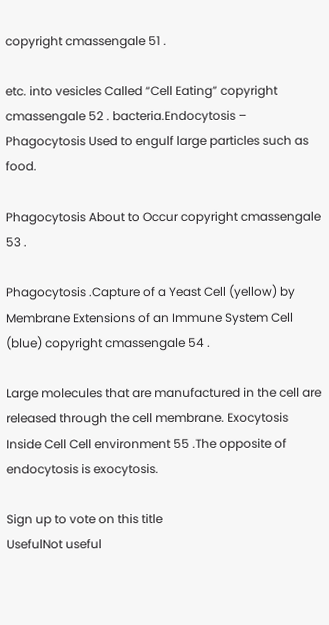copyright cmassengale 51 .

etc. into vesicles Called “Cell Eating” copyright cmassengale 52 . bacteria.Endocytosis – Phagocytosis Used to engulf large particles such as food.

Phagocytosis About to Occur copyright cmassengale 53 .

Phagocytosis .Capture of a Yeast Cell (yellow) by Membrane Extensions of an Immune System Cell (blue) copyright cmassengale 54 .

Large molecules that are manufactured in the cell are released through the cell membrane. Exocytosis Inside Cell Cell environment 55 .The opposite of endocytosis is exocytosis.

Sign up to vote on this title
UsefulNot useful